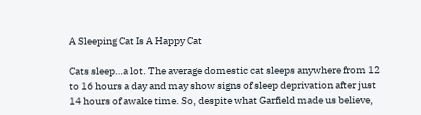A Sleeping Cat Is A Happy Cat

Cats sleep…a lot. The average domestic cat sleeps anywhere from 12 to 16 hours a day and may show signs of sleep deprivation after just 14 hours of awake time. So, despite what Garfield made us believe,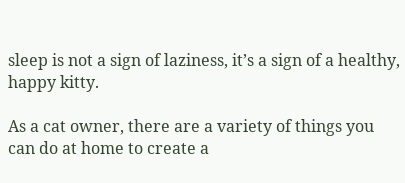sleep is not a sign of laziness, it’s a sign of a healthy, happy kitty.

As a cat owner, there are a variety of things you can do at home to create a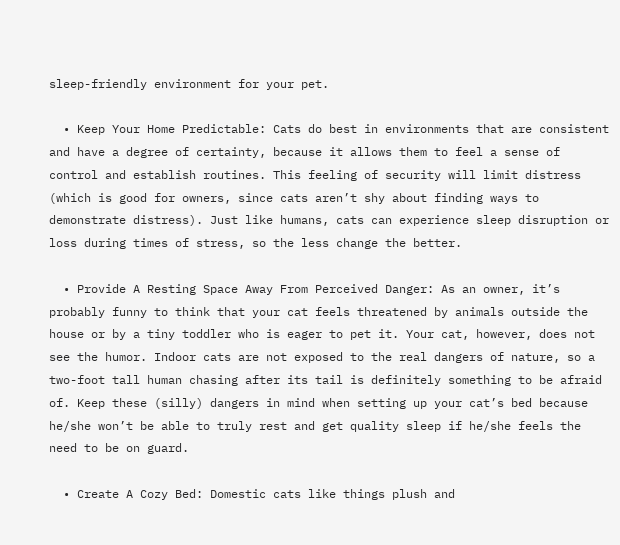sleep-friendly environment for your pet.

  • Keep Your Home Predictable: Cats do best in environments that are consistent and have a degree of certainty, because it allows them to feel a sense of control and establish routines. This feeling of security will limit distress (which is good for owners, since cats aren’t shy about finding ways to demonstrate distress). Just like humans, cats can experience sleep disruption or loss during times of stress, so the less change the better.

  • Provide A Resting Space Away From Perceived Danger: As an owner, it’s probably funny to think that your cat feels threatened by animals outside the house or by a tiny toddler who is eager to pet it. Your cat, however, does not see the humor. Indoor cats are not exposed to the real dangers of nature, so a two-foot tall human chasing after its tail is definitely something to be afraid of. Keep these (silly) dangers in mind when setting up your cat’s bed because he/she won’t be able to truly rest and get quality sleep if he/she feels the need to be on guard.

  • Create A Cozy Bed: Domestic cats like things plush and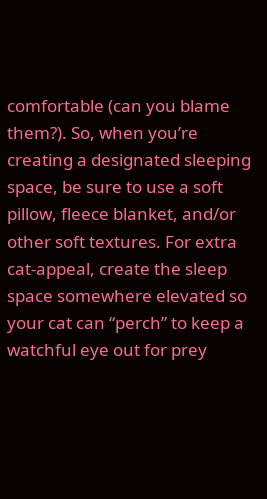comfortable (can you blame them?). So, when you’re creating a designated sleeping space, be sure to use a soft pillow, fleece blanket, and/or other soft textures. For extra cat-appeal, create the sleep space somewhere elevated so your cat can “perch” to keep a watchful eye out for prey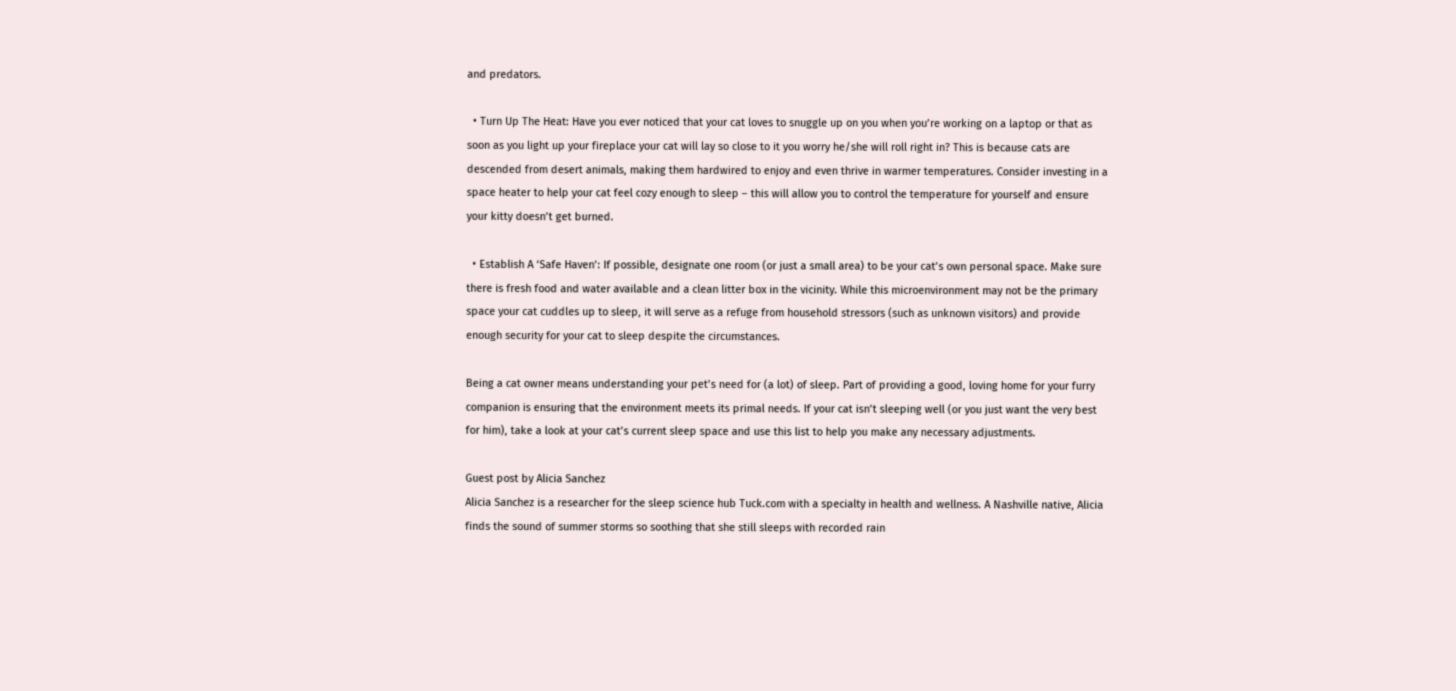and predators.

  • Turn Up The Heat: Have you ever noticed that your cat loves to snuggle up on you when you’re working on a laptop or that as soon as you light up your fireplace your cat will lay so close to it you worry he/she will roll right in? This is because cats are descended from desert animals, making them hardwired to enjoy and even thrive in warmer temperatures. Consider investing in a space heater to help your cat feel cozy enough to sleep – this will allow you to control the temperature for yourself and ensure your kitty doesn’t get burned.

  • Establish A ‘Safe Haven’: If possible, designate one room (or just a small area) to be your cat’s own personal space. Make sure there is fresh food and water available and a clean litter box in the vicinity. While this microenvironment may not be the primary space your cat cuddles up to sleep, it will serve as a refuge from household stressors (such as unknown visitors) and provide enough security for your cat to sleep despite the circumstances.

Being a cat owner means understanding your pet’s need for (a lot) of sleep. Part of providing a good, loving home for your furry companion is ensuring that the environment meets its primal needs. If your cat isn’t sleeping well (or you just want the very best for him), take a look at your cat’s current sleep space and use this list to help you make any necessary adjustments.

Guest post by Alicia Sanchez
Alicia Sanchez is a researcher for the sleep science hub Tuck.com with a specialty in health and wellness. A Nashville native, Alicia finds the sound of summer storms so soothing that she still sleeps with recorded rain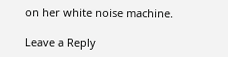on her white noise machine.

Leave a Reply